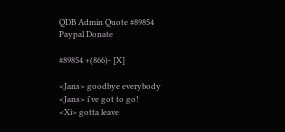QDB Admin Quote #89854
Paypal Donate

#89854 +(866)- [X]

<Jans> goodbye everybody
<Jans> i've got to go!
<Xi> gotta leave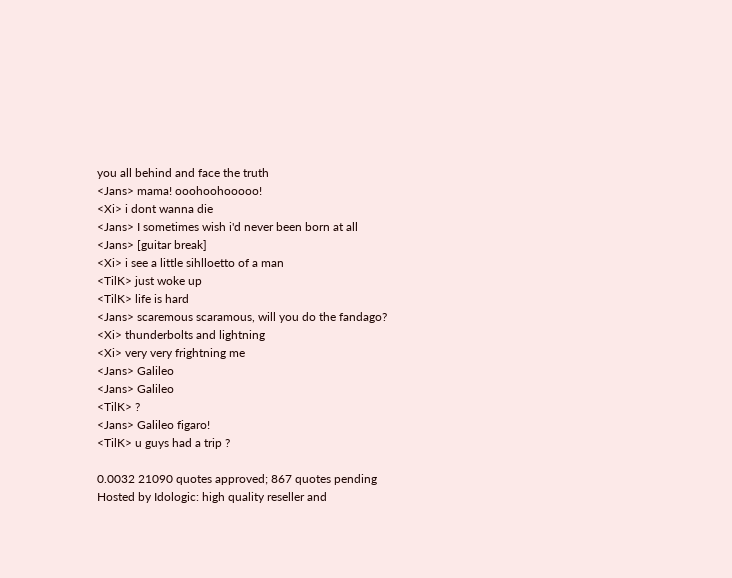you all behind and face the truth
<Jans> mama! ooohoohooooo!
<Xi> i dont wanna die
<Jans> I sometimes wish i'd never been born at all
<Jans> [guitar break]
<Xi> i see a little sihlloetto of a man
<TilK> just woke up
<TilK> life is hard
<Jans> scaremous scaramous, will you do the fandago?
<Xi> thunderbolts and lightning
<Xi> very very frightning me
<Jans> Galileo
<Jans> Galileo
<TilK> ?
<Jans> Galileo figaro!
<TilK> u guys had a trip ?

0.0032 21090 quotes approved; 867 quotes pending
Hosted by Idologic: high quality reseller and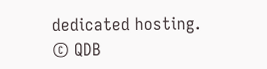dedicated hosting.
© QDB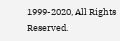1999-2020, All Rights Reserved.